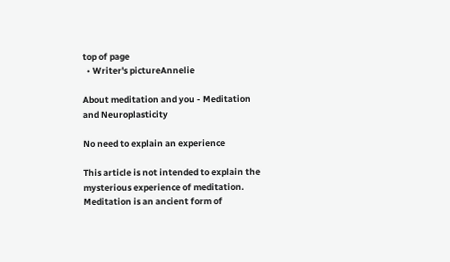top of page
  • Writer's pictureAnnelie

About meditation and you - Meditation and Neuroplasticity

No need to explain an experience

This article is not intended to explain the mysterious experience of meditation. Meditation is an ancient form of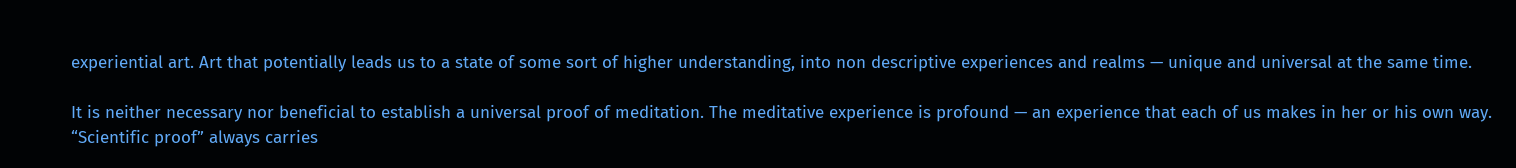experiential art. Art that potentially leads us to a state of some sort of higher understanding, into non descriptive experiences and realms — unique and universal at the same time.

It is neither necessary nor beneficial to establish a universal proof of meditation. The meditative experience is profound — an experience that each of us makes in her or his own way. “Scientific proof” always carries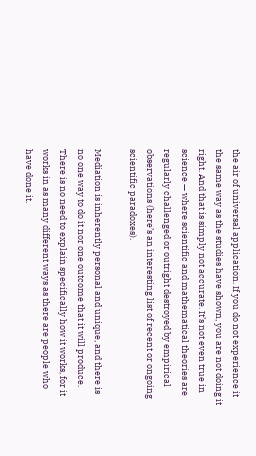the air of universal application. If you do not experience it the same way as the studies have shown, you are not doing it right. And that is simply not accurate. It’s not even true in science — where scientific and mathematical theories are regularly challenged or outright destroyed by empirical observations (here’s an interesting list of recent or ongoing scientific paradoxes).

Mediation is inherently personal and unique, and there is no one way to do it nor one outcome that it will produce. There is no need to explain specifically how it works, for it works in as many different ways as there are people who have done it.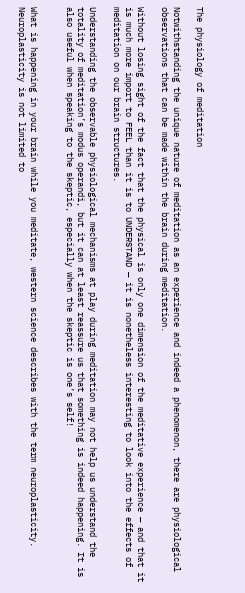The physiology of meditation

Notwithstanding the unique nature of meditation as an experience and indeed a phenomenon, there are physiological observations that can be made within the brain during meditation.

Without losing sight of the fact that the physical is only one dimension of the meditative experience — and that it is much more import to FEEL than it is to UNDERSTAND — it is nonetheless interesting to look into the effects of meditation on our brain structures.

Understanding the observable physiological mechanisms at play during meditation may not help us understand the totality of meditation’s modus operandi, but it can at least reassure us that something is indeed happening. It is also useful when speaking to the skeptic, especially when the skeptic is one’s self!


What is happening in your brain while you meditate, western science describes with the term neuroplasticity. Neuroplasticity is not limited to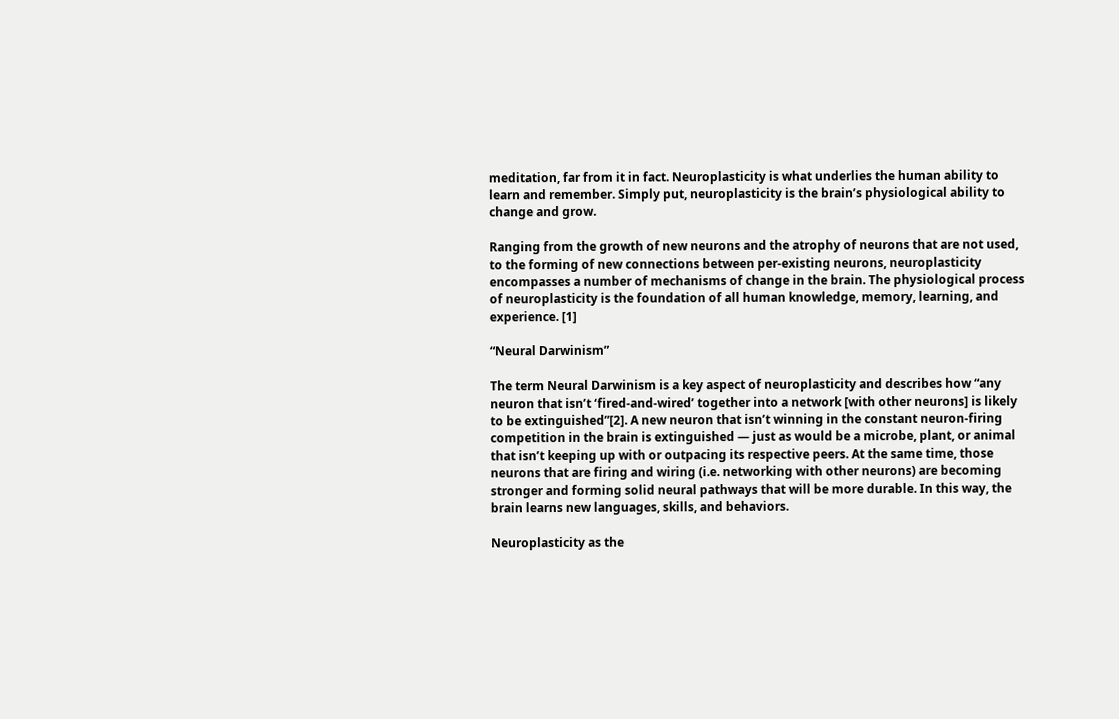meditation, far from it in fact. Neuroplasticity is what underlies the human ability to learn and remember. Simply put, neuroplasticity is the brain’s physiological ability to change and grow.

Ranging from the growth of new neurons and the atrophy of neurons that are not used, to the forming of new connections between per-existing neurons, neuroplasticity encompasses a number of mechanisms of change in the brain. The physiological process of neuroplasticity is the foundation of all human knowledge, memory, learning, and experience. [1]

“Neural Darwinism”

The term Neural Darwinism is a key aspect of neuroplasticity and describes how “any neuron that isn’t ‘fired-and-wired’ together into a network [with other neurons] is likely to be extinguished”[2]. A new neuron that isn’t winning in the constant neuron-firing competition in the brain is extinguished — just as would be a microbe, plant, or animal that isn’t keeping up with or outpacing its respective peers. At the same time, those neurons that are firing and wiring (i.e. networking with other neurons) are becoming stronger and forming solid neural pathways that will be more durable. In this way, the brain learns new languages, skills, and behaviors.

Neuroplasticity as the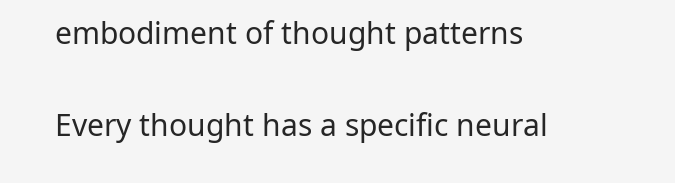embodiment of thought patterns

Every thought has a specific neural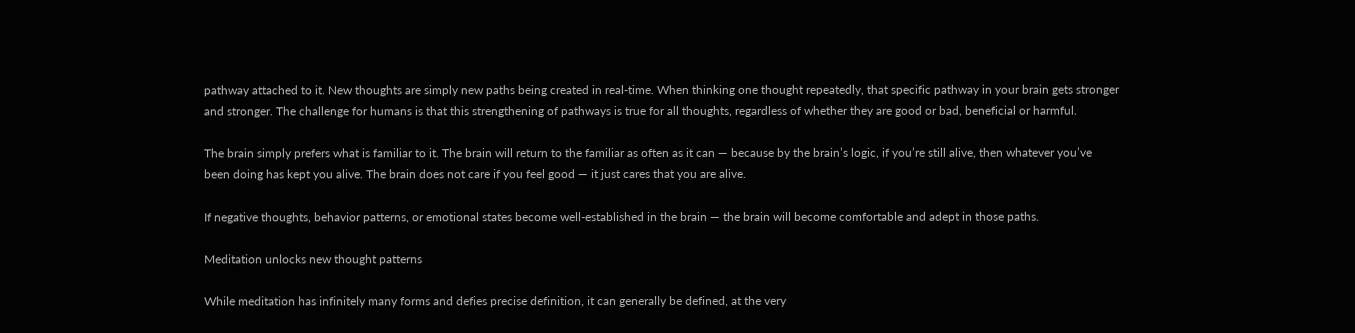pathway attached to it. New thoughts are simply new paths being created in real-time. When thinking one thought repeatedly, that specific pathway in your brain gets stronger and stronger. The challenge for humans is that this strengthening of pathways is true for all thoughts, regardless of whether they are good or bad, beneficial or harmful.

The brain simply prefers what is familiar to it. The brain will return to the familiar as often as it can — because by the brain’s logic, if you’re still alive, then whatever you’ve been doing has kept you alive. The brain does not care if you feel good — it just cares that you are alive.

If negative thoughts, behavior patterns, or emotional states become well-established in the brain — the brain will become comfortable and adept in those paths.

Meditation unlocks new thought patterns

While meditation has infinitely many forms and defies precise definition, it can generally be defined, at the very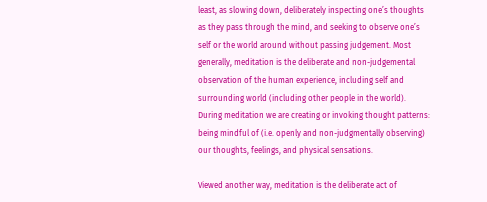least, as slowing down, deliberately inspecting one’s thoughts as they pass through the mind, and seeking to observe one’s self or the world around without passing judgement. Most generally, meditation is the deliberate and non-judgemental observation of the human experience, including self and surrounding world (including other people in the world). During meditation we are creating or invoking thought patterns: being mindful of (i.e. openly and non-judgmentally observing) our thoughts, feelings, and physical sensations.

Viewed another way, meditation is the deliberate act of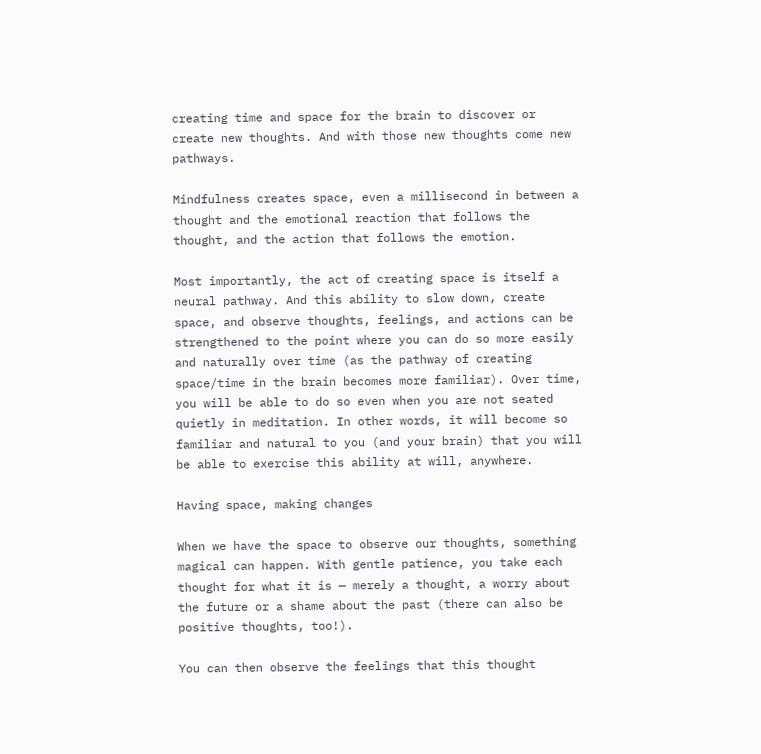creating time and space for the brain to discover or create new thoughts. And with those new thoughts come new pathways.

Mindfulness creates space, even a millisecond in between a thought and the emotional reaction that follows the thought, and the action that follows the emotion.

Most importantly, the act of creating space is itself a neural pathway. And this ability to slow down, create space, and observe thoughts, feelings, and actions can be strengthened to the point where you can do so more easily and naturally over time (as the pathway of creating space/time in the brain becomes more familiar). Over time, you will be able to do so even when you are not seated quietly in meditation. In other words, it will become so familiar and natural to you (and your brain) that you will be able to exercise this ability at will, anywhere.

Having space, making changes

When we have the space to observe our thoughts, something magical can happen. With gentle patience, you take each thought for what it is — merely a thought, a worry about the future or a shame about the past (there can also be positive thoughts, too!).

You can then observe the feelings that this thought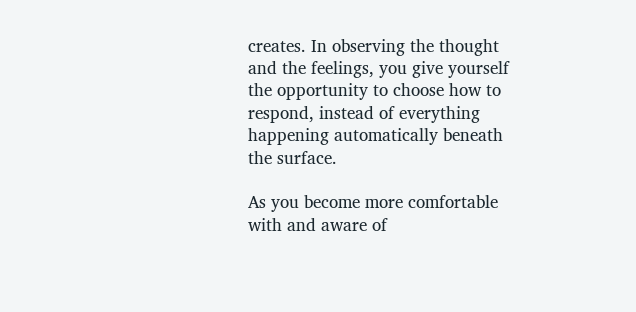creates. In observing the thought and the feelings, you give yourself the opportunity to choose how to respond, instead of everything happening automatically beneath the surface.

As you become more comfortable with and aware of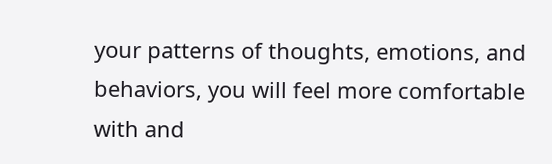your patterns of thoughts, emotions, and behaviors, you will feel more comfortable with and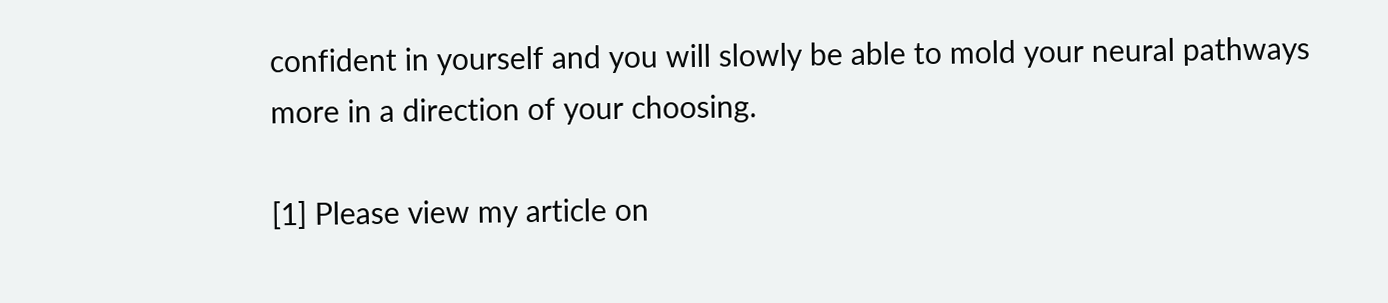confident in yourself and you will slowly be able to mold your neural pathways more in a direction of your choosing.

[1] Please view my article on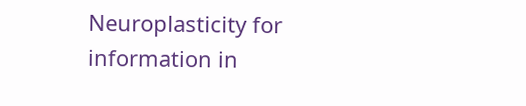Neuroplasticity for information in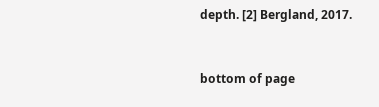depth. [2] Bergland, 2017.



bottom of page